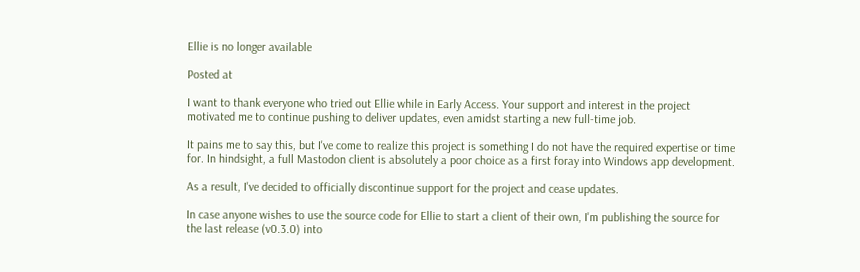Ellie is no longer available

Posted at

I want to thank everyone who tried out Ellie while in Early Access. Your support and interest in the project motivated me to continue pushing to deliver updates, even amidst starting a new full-time job.

It pains me to say this, but I've come to realize this project is something I do not have the required expertise or time for. In hindsight, a full Mastodon client is absolutely a poor choice as a first foray into Windows app development.

As a result, I've decided to officially discontinue support for the project and cease updates.

In case anyone wishes to use the source code for Ellie to start a client of their own, I'm publishing the source for the last release (v0.3.0) into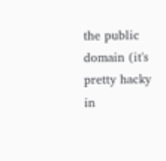the public domain (it's pretty hacky in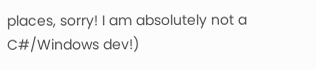places, sorry! I am absolutely not a C#/Windows dev!)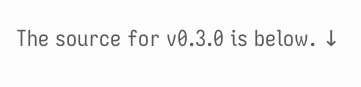The source for v0.3.0 is below. ↓